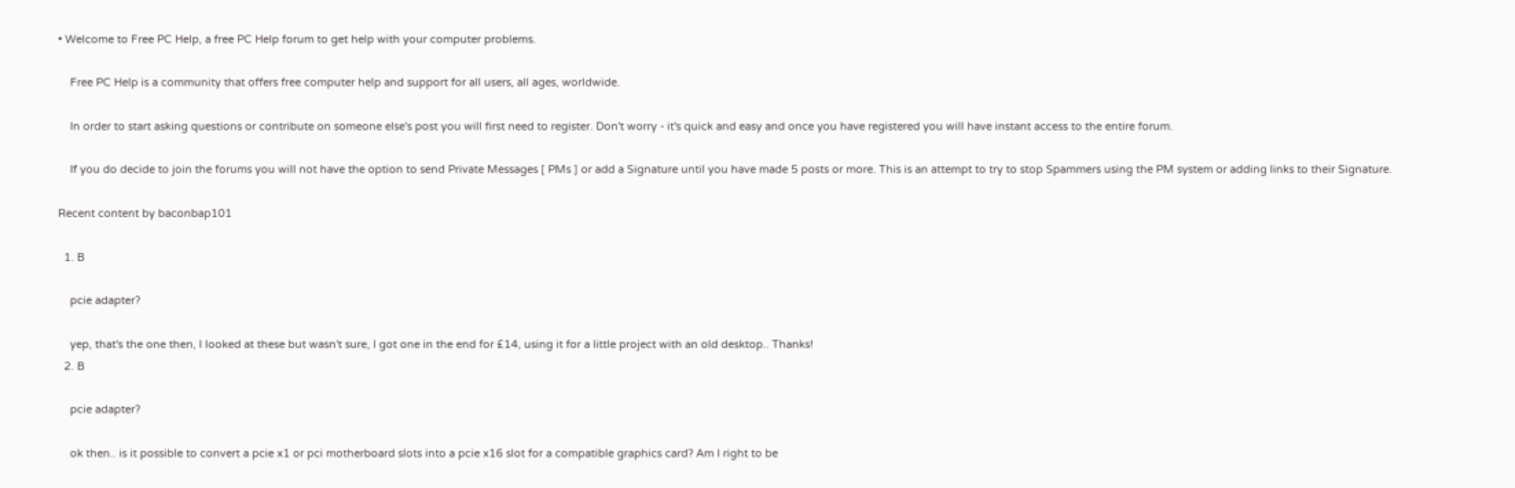• Welcome to Free PC Help, a free PC Help forum to get help with your computer problems.

    Free PC Help is a community that offers free computer help and support for all users, all ages, worldwide.

    In order to start asking questions or contribute on someone else's post you will first need to register. Don't worry - it's quick and easy and once you have registered you will have instant access to the entire forum.

    If you do decide to join the forums you will not have the option to send Private Messages [ PMs ] or add a Signature until you have made 5 posts or more. This is an attempt to try to stop Spammers using the PM system or adding links to their Signature.

Recent content by baconbap101

  1. B

    pcie adapter?

    yep, that's the one then, I looked at these but wasn't sure, I got one in the end for £14, using it for a little project with an old desktop.. Thanks!
  2. B

    pcie adapter?

    ok then.. is it possible to convert a pcie x1 or pci motherboard slots into a pcie x16 slot for a compatible graphics card? Am I right to be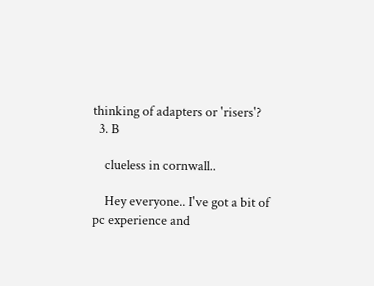thinking of adapters or 'risers'?
  3. B

    clueless in cornwall..

    Hey everyone.. I've got a bit of pc experience and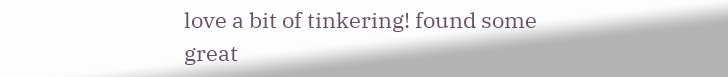love a bit of tinkering! found some great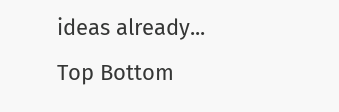ideas already...
Top Bottom